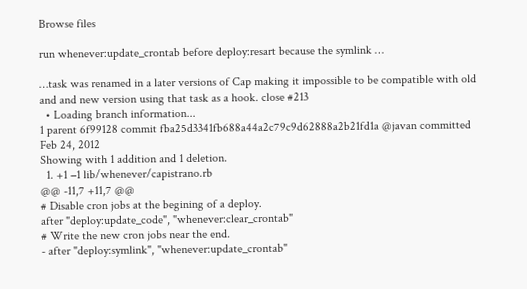Browse files

run whenever:update_crontab before deploy:resart because the symlink …

…task was renamed in a later versions of Cap making it impossible to be compatible with old and and new version using that task as a hook. close #213
  • Loading branch information...
1 parent 6f99128 commit fba25d3341fb688a44a2c79c9d62888a2b21fd1a @javan committed Feb 24, 2012
Showing with 1 addition and 1 deletion.
  1. +1 −1 lib/whenever/capistrano.rb
@@ -11,7 +11,7 @@
# Disable cron jobs at the begining of a deploy.
after "deploy:update_code", "whenever:clear_crontab"
# Write the new cron jobs near the end.
- after "deploy:symlink", "whenever:update_crontab"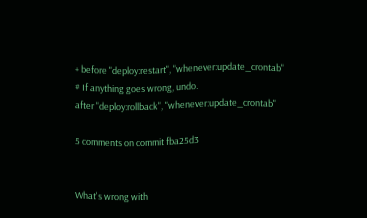+ before "deploy:restart", "whenever:update_crontab"
# If anything goes wrong, undo.
after "deploy:rollback", "whenever:update_crontab"

5 comments on commit fba25d3


What's wrong with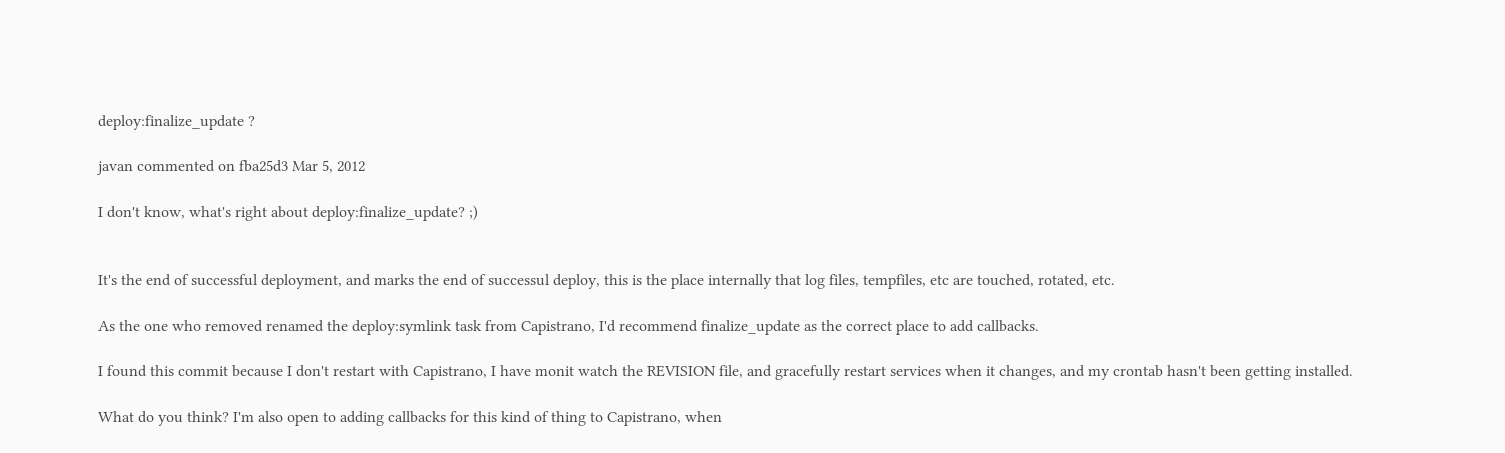deploy:finalize_update ?

javan commented on fba25d3 Mar 5, 2012

I don't know, what's right about deploy:finalize_update? ;)


It's the end of successful deployment, and marks the end of successul deploy, this is the place internally that log files, tempfiles, etc are touched, rotated, etc.

As the one who removed renamed the deploy:symlink task from Capistrano, I'd recommend finalize_update as the correct place to add callbacks.

I found this commit because I don't restart with Capistrano, I have monit watch the REVISION file, and gracefully restart services when it changes, and my crontab hasn't been getting installed.

What do you think? I'm also open to adding callbacks for this kind of thing to Capistrano, when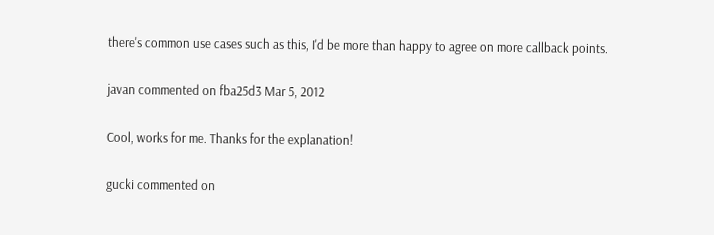there's common use cases such as this, I'd be more than happy to agree on more callback points.

javan commented on fba25d3 Mar 5, 2012

Cool, works for me. Thanks for the explanation!

gucki commented on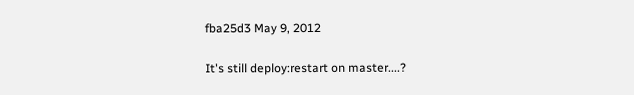fba25d3 May 9, 2012

It's still deploy:restart on master....?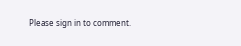Please sign in to comment.